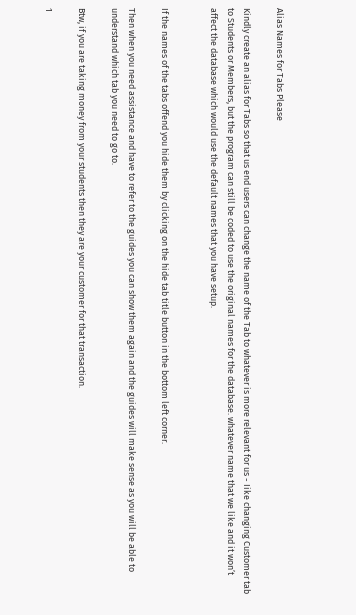Alias Names for Tabs Please

Kindly create an alias for Tabs so that us end users can change the name of the Tab to whatever is more relevant for us - Iike changing Customer tab to Students or Members, but the program can still be coded to use the original names for the database. whatever name that we like and it won’t affect the database which would use the default names that you have setup.


If the names of the tabs offend you hide them by clicking on the hide tab title button in the bottom left corner.

Then when you need assistance and have to refer to the guides you can show them again and the guides will make sense as you will be able to understand which tab you need to go to.

Btw, if you are taking money from your students then they are your customer for that transaction.

1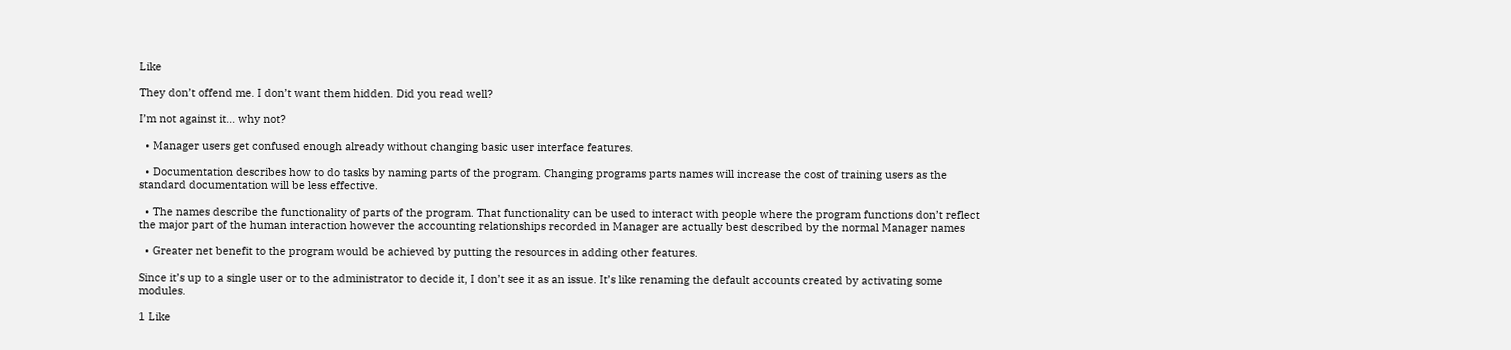Like

They don’t offend me. I don’t want them hidden. Did you read well?

I’m not against it… why not?

  • Manager users get confused enough already without changing basic user interface features.

  • Documentation describes how to do tasks by naming parts of the program. Changing programs parts names will increase the cost of training users as the standard documentation will be less effective.

  • The names describe the functionality of parts of the program. That functionality can be used to interact with people where the program functions don’t reflect the major part of the human interaction however the accounting relationships recorded in Manager are actually best described by the normal Manager names

  • Greater net benefit to the program would be achieved by putting the resources in adding other features.

Since it’s up to a single user or to the administrator to decide it, I don’t see it as an issue. It’s like renaming the default accounts created by activating some modules.

1 Like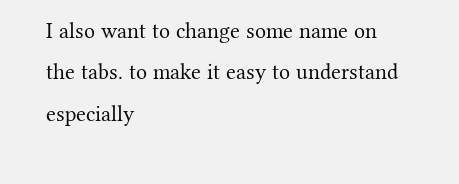I also want to change some name on the tabs. to make it easy to understand especially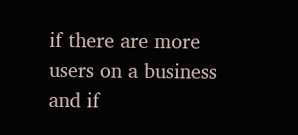if there are more users on a business and if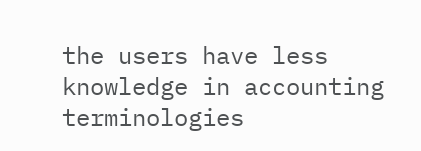the users have less knowledge in accounting terminologies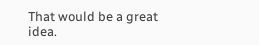That would be a great idea.